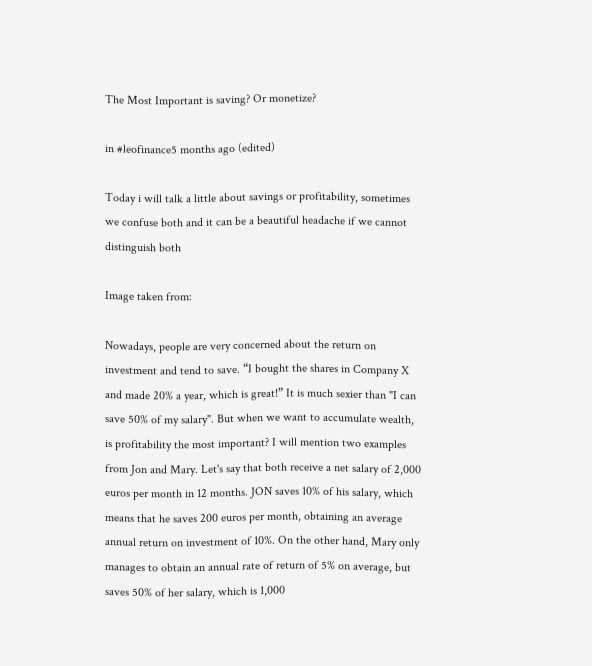The Most Important is saving? Or monetize?

in #leofinance5 months ago (edited)

Today i will talk a little about savings or profitability, sometimes we confuse both and it can be a beautiful headache if we cannot distinguish both

Image taken from:

Nowadays, people are very concerned about the return on investment and tend to save. “I bought the shares in Company X and made 20% a year, which is great!” It is much sexier than "I can save 50% of my salary". But when we want to accumulate wealth, is profitability the most important? I will mention two examples from Jon and Mary. Let's say that both receive a net salary of 2,000 euros per month in 12 months. JON saves 10% of his salary, which means that he saves 200 euros per month, obtaining an average annual return on investment of 10%. On the other hand, Mary only manages to obtain an annual rate of return of 5% on average, but saves 50% of her salary, which is 1,000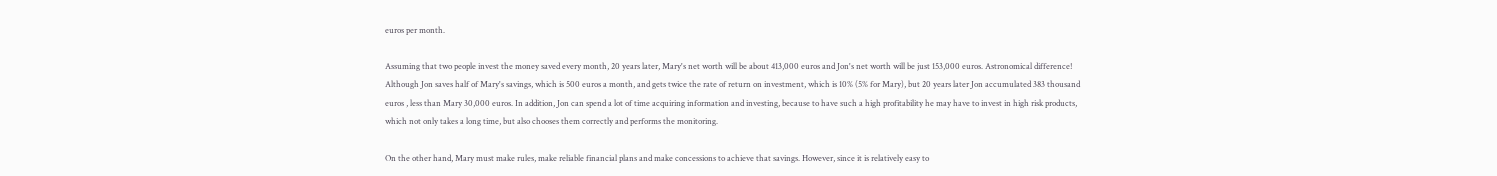euros per month.

Assuming that two people invest the money saved every month, 20 years later, Mary's net worth will be about 413,000 euros and Jon's net worth will be just 153,000 euros. Astronomical difference! Although Jon saves half of Mary's savings, which is 500 euros a month, and gets twice the rate of return on investment, which is 10% (5% for Mary), but 20 years later Jon accumulated 383 thousand euros , less than Mary 30,000 euros. In addition, Jon can spend a lot of time acquiring information and investing, because to have such a high profitability he may have to invest in high risk products, which not only takes a long time, but also chooses them correctly and performs the monitoring.

On the other hand, Mary must make rules, make reliable financial plans and make concessions to achieve that savings. However, since it is relatively easy to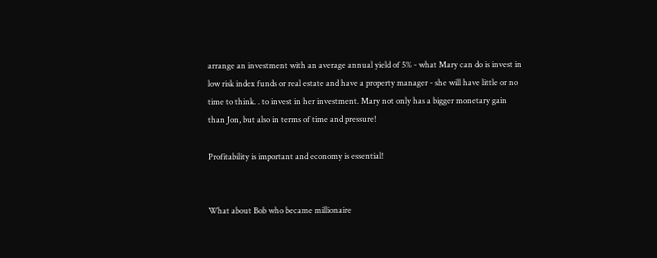arrange an investment with an average annual yield of 5% - what Mary can do is invest in low risk index funds or real estate and have a property manager - she will have little or no time to think. . to invest in her investment. Mary not only has a bigger monetary gain than Jon, but also in terms of time and pressure!

Profitability is important and economy is essential!


What about Bob who became millionaire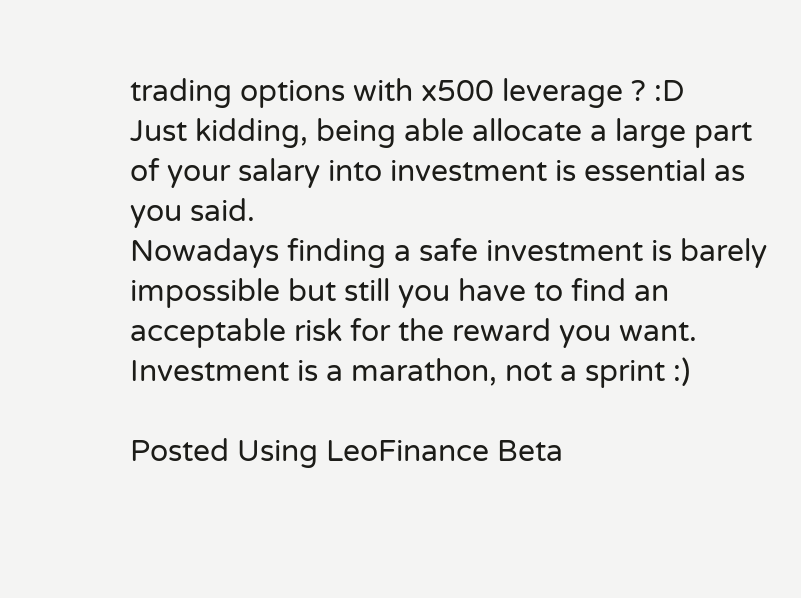trading options with x500 leverage ? :D
Just kidding, being able allocate a large part of your salary into investment is essential as you said.
Nowadays finding a safe investment is barely impossible but still you have to find an acceptable risk for the reward you want.
Investment is a marathon, not a sprint :)

Posted Using LeoFinance Beta